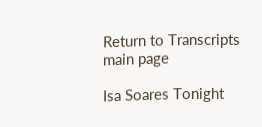Return to Transcripts main page

Isa Soares Tonight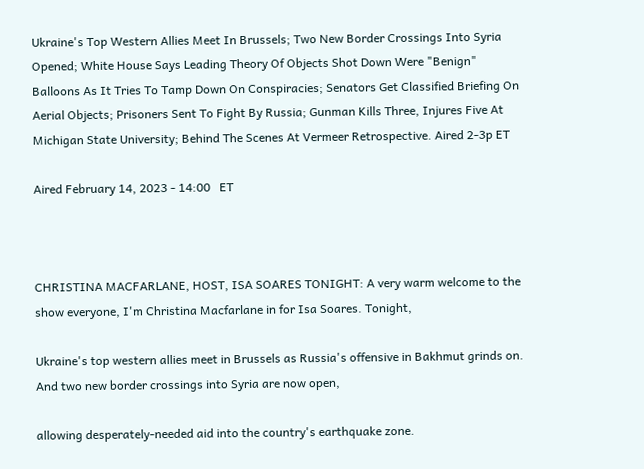Ukraine's Top Western Allies Meet In Brussels; Two New Border Crossings Into Syria Opened; White House Says Leading Theory Of Objects Shot Down Were "Benign" Balloons As It Tries To Tamp Down On Conspiracies; Senators Get Classified Briefing On Aerial Objects; Prisoners Sent To Fight By Russia; Gunman Kills Three, Injures Five At Michigan State University; Behind The Scenes At Vermeer Retrospective. Aired 2-3p ET

Aired February 14, 2023 - 14:00   ET



CHRISTINA MACFARLANE, HOST, ISA SOARES TONIGHT: A very warm welcome to the show everyone, I'm Christina Macfarlane in for Isa Soares. Tonight,

Ukraine's top western allies meet in Brussels as Russia's offensive in Bakhmut grinds on. And two new border crossings into Syria are now open,

allowing desperately-needed aid into the country's earthquake zone.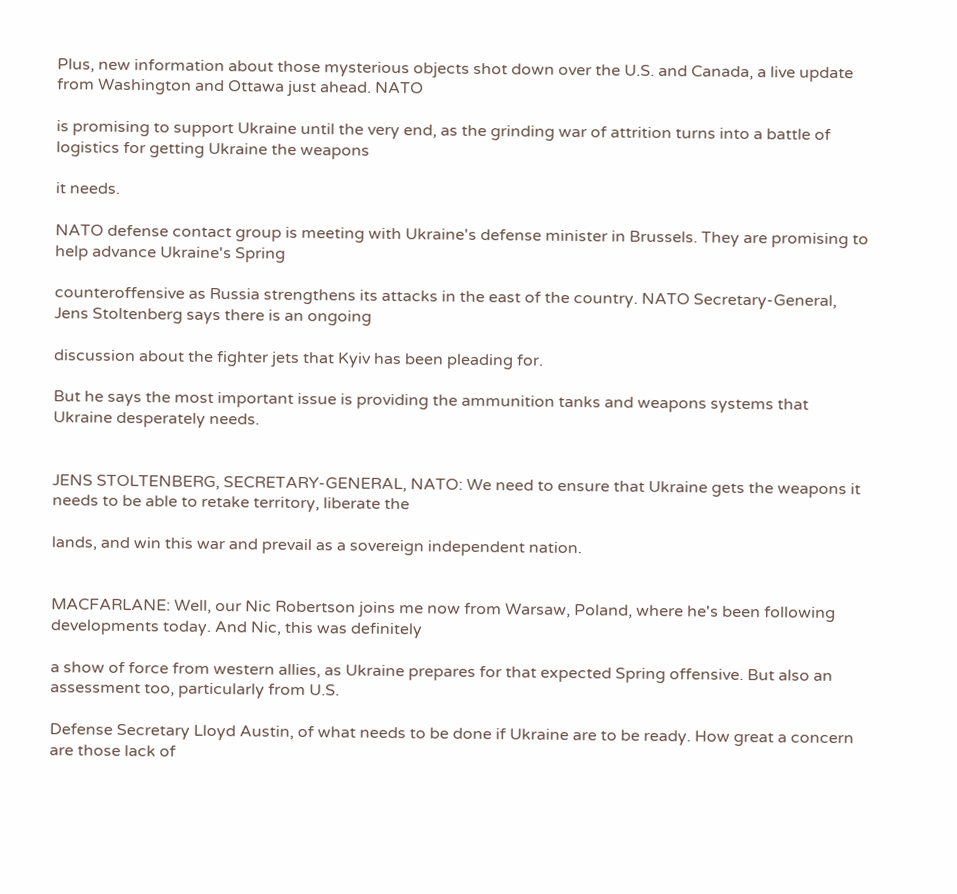Plus, new information about those mysterious objects shot down over the U.S. and Canada, a live update from Washington and Ottawa just ahead. NATO

is promising to support Ukraine until the very end, as the grinding war of attrition turns into a battle of logistics for getting Ukraine the weapons

it needs.

NATO defense contact group is meeting with Ukraine's defense minister in Brussels. They are promising to help advance Ukraine's Spring

counteroffensive as Russia strengthens its attacks in the east of the country. NATO Secretary-General, Jens Stoltenberg says there is an ongoing

discussion about the fighter jets that Kyiv has been pleading for.

But he says the most important issue is providing the ammunition tanks and weapons systems that Ukraine desperately needs.


JENS STOLTENBERG, SECRETARY-GENERAL, NATO: We need to ensure that Ukraine gets the weapons it needs to be able to retake territory, liberate the

lands, and win this war and prevail as a sovereign independent nation.


MACFARLANE: Well, our Nic Robertson joins me now from Warsaw, Poland, where he's been following developments today. And Nic, this was definitely

a show of force from western allies, as Ukraine prepares for that expected Spring offensive. But also an assessment too, particularly from U.S.

Defense Secretary Lloyd Austin, of what needs to be done if Ukraine are to be ready. How great a concern are those lack of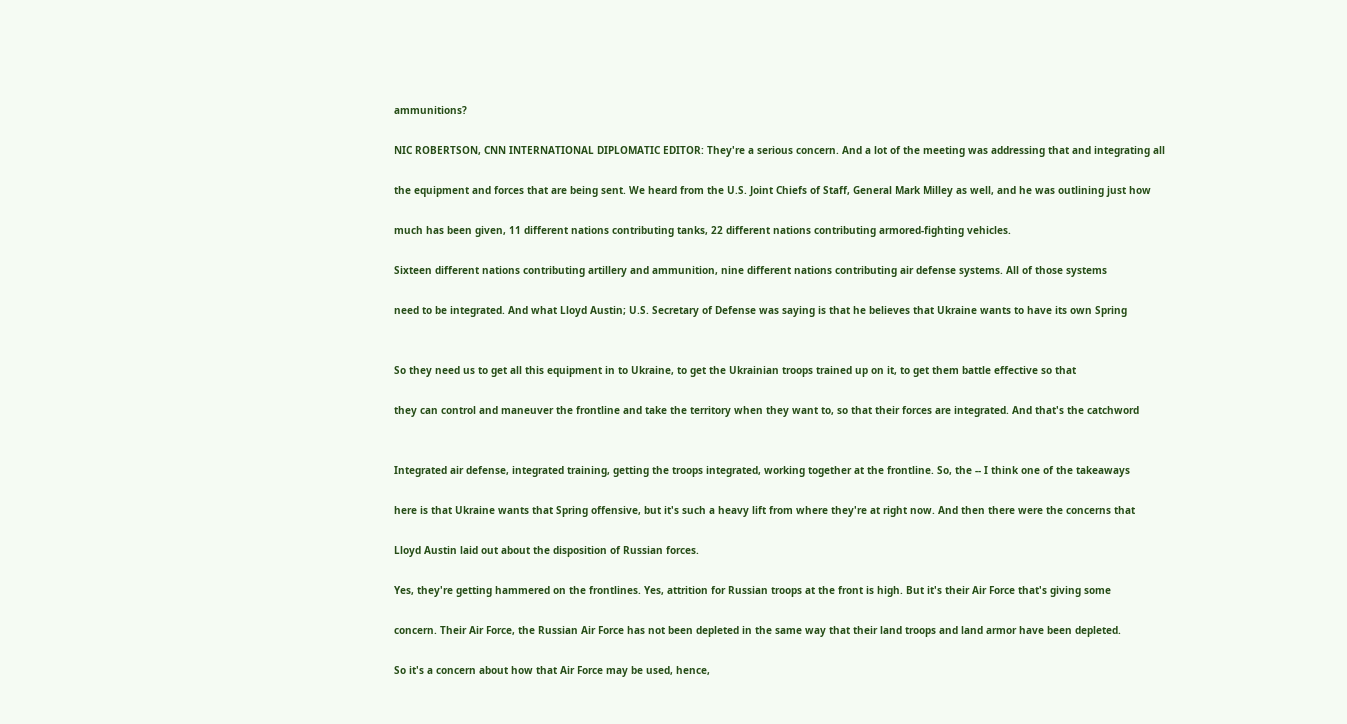ammunitions?

NIC ROBERTSON, CNN INTERNATIONAL DIPLOMATIC EDITOR: They're a serious concern. And a lot of the meeting was addressing that and integrating all

the equipment and forces that are being sent. We heard from the U.S. Joint Chiefs of Staff, General Mark Milley as well, and he was outlining just how

much has been given, 11 different nations contributing tanks, 22 different nations contributing armored-fighting vehicles.

Sixteen different nations contributing artillery and ammunition, nine different nations contributing air defense systems. All of those systems

need to be integrated. And what Lloyd Austin; U.S. Secretary of Defense was saying is that he believes that Ukraine wants to have its own Spring


So they need us to get all this equipment in to Ukraine, to get the Ukrainian troops trained up on it, to get them battle effective so that

they can control and maneuver the frontline and take the territory when they want to, so that their forces are integrated. And that's the catchword


Integrated air defense, integrated training, getting the troops integrated, working together at the frontline. So, the -- I think one of the takeaways

here is that Ukraine wants that Spring offensive, but it's such a heavy lift from where they're at right now. And then there were the concerns that

Lloyd Austin laid out about the disposition of Russian forces.

Yes, they're getting hammered on the frontlines. Yes, attrition for Russian troops at the front is high. But it's their Air Force that's giving some

concern. Their Air Force, the Russian Air Force has not been depleted in the same way that their land troops and land armor have been depleted.

So it's a concern about how that Air Force may be used, hence,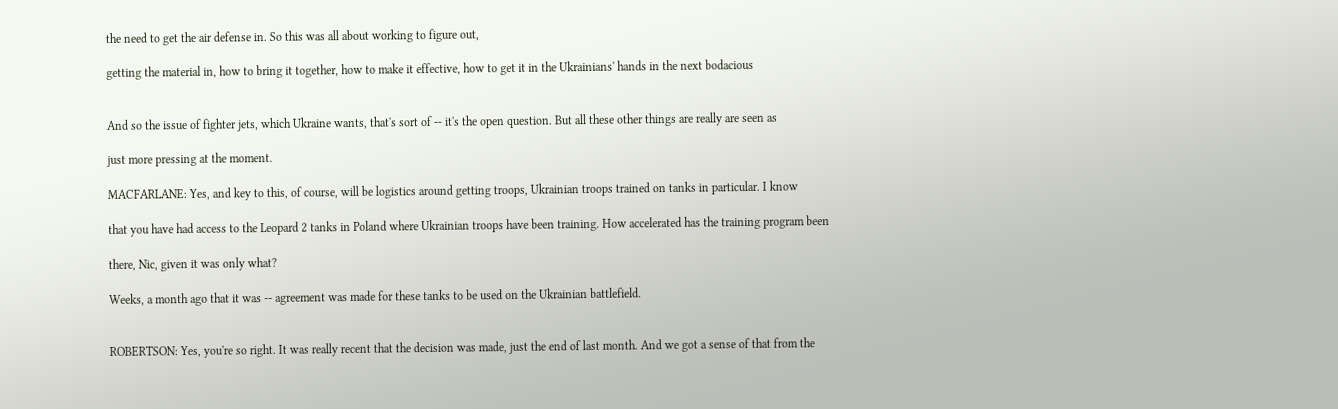the need to get the air defense in. So this was all about working to figure out,

getting the material in, how to bring it together, how to make it effective, how to get it in the Ukrainians' hands in the next bodacious


And so the issue of fighter jets, which Ukraine wants, that's sort of -- it's the open question. But all these other things are really are seen as

just more pressing at the moment.

MACFARLANE: Yes, and key to this, of course, will be logistics around getting troops, Ukrainian troops trained on tanks in particular. I know

that you have had access to the Leopard 2 tanks in Poland where Ukrainian troops have been training. How accelerated has the training program been

there, Nic, given it was only what?

Weeks, a month ago that it was -- agreement was made for these tanks to be used on the Ukrainian battlefield.


ROBERTSON: Yes, you're so right. It was really recent that the decision was made, just the end of last month. And we got a sense of that from the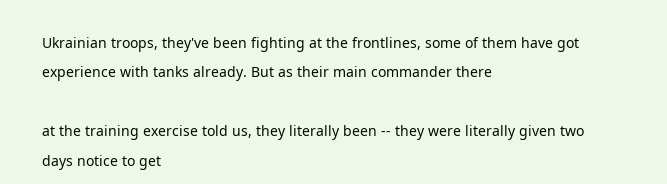Ukrainian troops, they've been fighting at the frontlines, some of them have got experience with tanks already. But as their main commander there

at the training exercise told us, they literally been -- they were literally given two days notice to get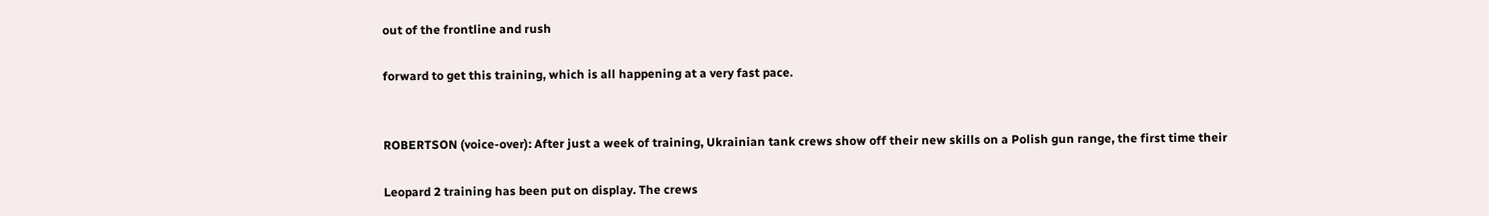out of the frontline and rush

forward to get this training, which is all happening at a very fast pace.


ROBERTSON (voice-over): After just a week of training, Ukrainian tank crews show off their new skills on a Polish gun range, the first time their

Leopard 2 training has been put on display. The crews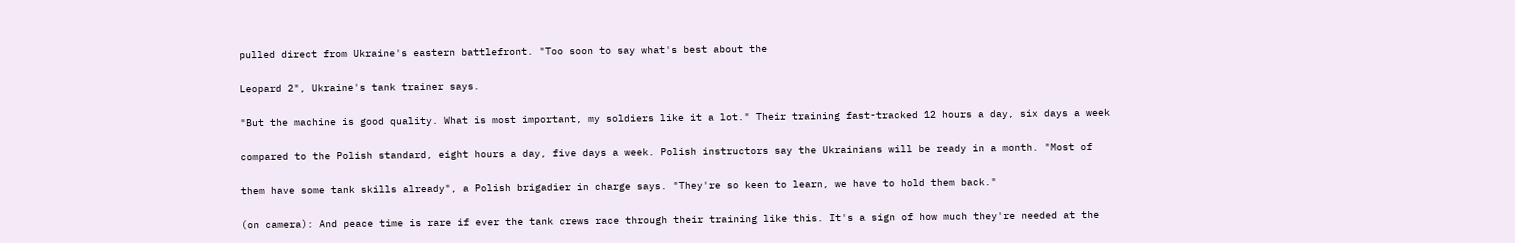pulled direct from Ukraine's eastern battlefront. "Too soon to say what's best about the

Leopard 2", Ukraine's tank trainer says.

"But the machine is good quality. What is most important, my soldiers like it a lot." Their training fast-tracked 12 hours a day, six days a week

compared to the Polish standard, eight hours a day, five days a week. Polish instructors say the Ukrainians will be ready in a month. "Most of

them have some tank skills already", a Polish brigadier in charge says. "They're so keen to learn, we have to hold them back."

(on camera): And peace time is rare if ever the tank crews race through their training like this. It's a sign of how much they're needed at the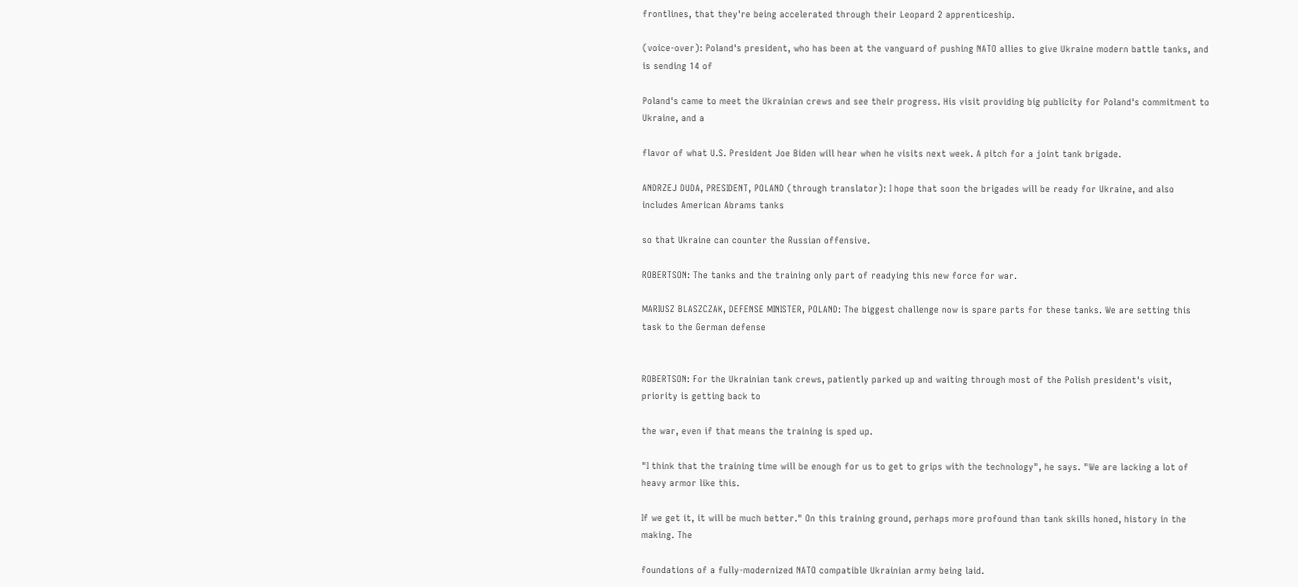frontlines, that they're being accelerated through their Leopard 2 apprenticeship.

(voice-over): Poland's president, who has been at the vanguard of pushing NATO allies to give Ukraine modern battle tanks, and is sending 14 of

Poland's came to meet the Ukrainian crews and see their progress. His visit providing big publicity for Poland's commitment to Ukraine, and a

flavor of what U.S. President Joe Biden will hear when he visits next week. A pitch for a joint tank brigade.

ANDRZEJ DUDA, PRESIDENT, POLAND (through translator): I hope that soon the brigades will be ready for Ukraine, and also includes American Abrams tanks

so that Ukraine can counter the Russian offensive.

ROBERTSON: The tanks and the training only part of readying this new force for war.

MARIUSZ BLASZCZAK, DEFENSE MINISTER, POLAND: The biggest challenge now is spare parts for these tanks. We are setting this task to the German defense


ROBERTSON: For the Ukrainian tank crews, patiently parked up and waiting through most of the Polish president's visit, priority is getting back to

the war, even if that means the training is sped up.

"I think that the training time will be enough for us to get to grips with the technology", he says. "We are lacking a lot of heavy armor like this.

If we get it, it will be much better." On this training ground, perhaps more profound than tank skills honed, history in the making. The

foundations of a fully-modernized NATO compatible Ukrainian army being laid.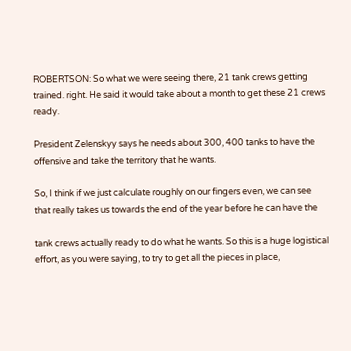ROBERTSON: So what we were seeing there, 21 tank crews getting trained. right. He said it would take about a month to get these 21 crews ready.

President Zelenskyy says he needs about 300, 400 tanks to have the offensive and take the territory that he wants.

So, I think if we just calculate roughly on our fingers even, we can see that really takes us towards the end of the year before he can have the

tank crews actually ready to do what he wants. So this is a huge logistical effort, as you were saying, to try to get all the pieces in place,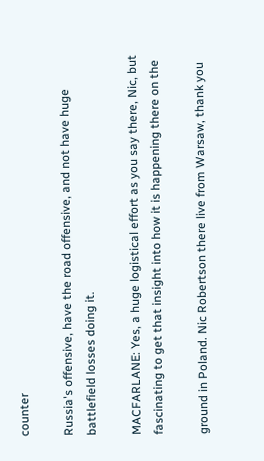counter

Russia's offensive, have the road offensive, and not have huge battlefield losses doing it.

MACFARLANE: Yes, a huge logistical effort as you say there, Nic, but fascinating to get that insight into how it is happening there on the

ground in Poland. Nic Robertson there live from Warsaw, thank you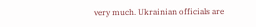very much. Ukrainian officials are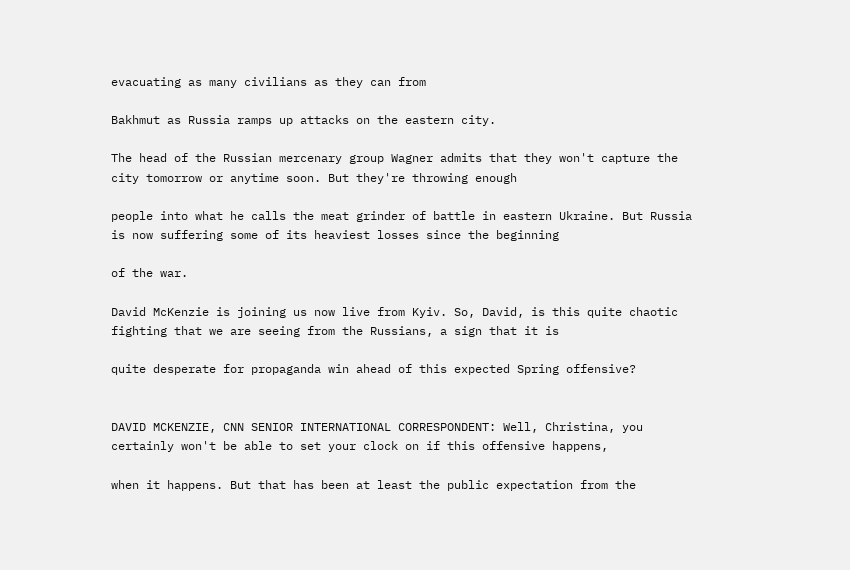evacuating as many civilians as they can from

Bakhmut as Russia ramps up attacks on the eastern city.

The head of the Russian mercenary group Wagner admits that they won't capture the city tomorrow or anytime soon. But they're throwing enough

people into what he calls the meat grinder of battle in eastern Ukraine. But Russia is now suffering some of its heaviest losses since the beginning

of the war.

David McKenzie is joining us now live from Kyiv. So, David, is this quite chaotic fighting that we are seeing from the Russians, a sign that it is

quite desperate for propaganda win ahead of this expected Spring offensive?


DAVID MCKENZIE, CNN SENIOR INTERNATIONAL CORRESPONDENT: Well, Christina, you certainly won't be able to set your clock on if this offensive happens,

when it happens. But that has been at least the public expectation from the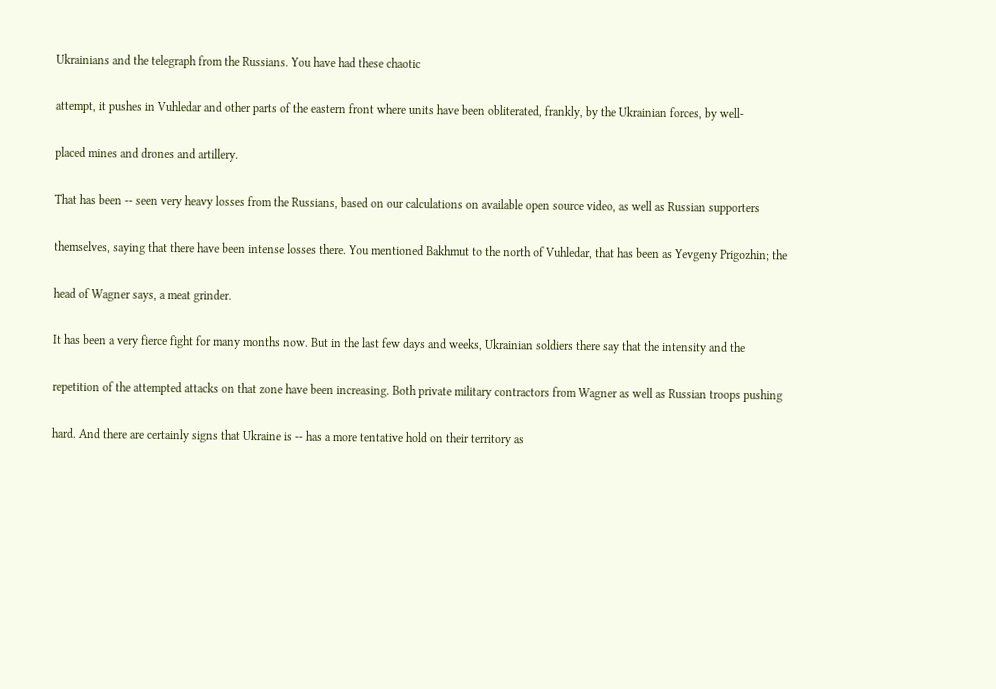Ukrainians and the telegraph from the Russians. You have had these chaotic

attempt, it pushes in Vuhledar and other parts of the eastern front where units have been obliterated, frankly, by the Ukrainian forces, by well-

placed mines and drones and artillery.

That has been -- seen very heavy losses from the Russians, based on our calculations on available open source video, as well as Russian supporters

themselves, saying that there have been intense losses there. You mentioned Bakhmut to the north of Vuhledar, that has been as Yevgeny Prigozhin; the

head of Wagner says, a meat grinder.

It has been a very fierce fight for many months now. But in the last few days and weeks, Ukrainian soldiers there say that the intensity and the

repetition of the attempted attacks on that zone have been increasing. Both private military contractors from Wagner as well as Russian troops pushing

hard. And there are certainly signs that Ukraine is -- has a more tentative hold on their territory as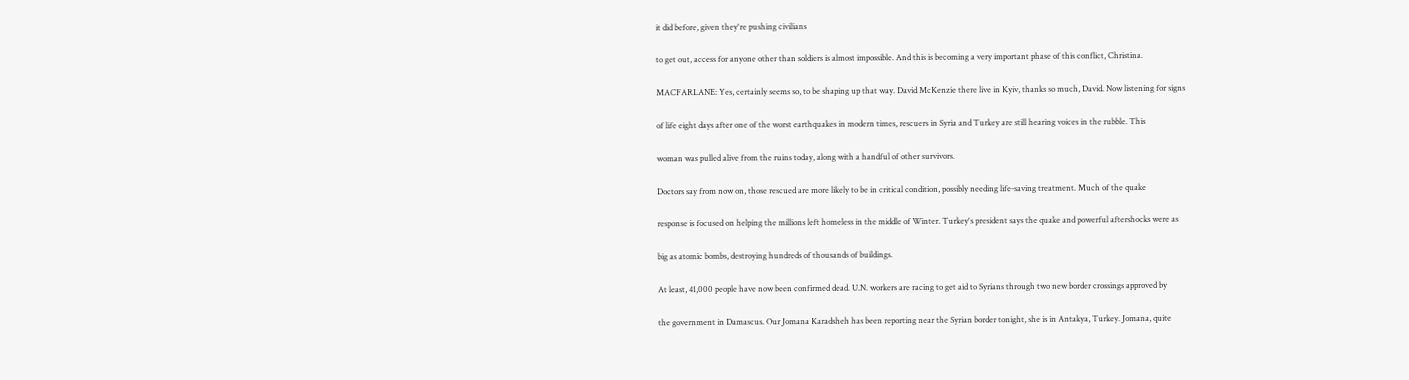it did before, given they're pushing civilians

to get out, access for anyone other than soldiers is almost impossible. And this is becoming a very important phase of this conflict, Christina.

MACFARLANE: Yes, certainly seems so, to be shaping up that way. David McKenzie there live in Kyiv, thanks so much, David. Now listening for signs

of life eight days after one of the worst earthquakes in modern times, rescuers in Syria and Turkey are still hearing voices in the rubble. This

woman was pulled alive from the ruins today, along with a handful of other survivors.

Doctors say from now on, those rescued are more likely to be in critical condition, possibly needing life-saving treatment. Much of the quake

response is focused on helping the millions left homeless in the middle of Winter. Turkey's president says the quake and powerful aftershocks were as

big as atomic bombs, destroying hundreds of thousands of buildings.

At least, 41,000 people have now been confirmed dead. U.N. workers are racing to get aid to Syrians through two new border crossings approved by

the government in Damascus. Our Jomana Karadsheh has been reporting near the Syrian border tonight, she is in Antakya, Turkey. Jomana, quite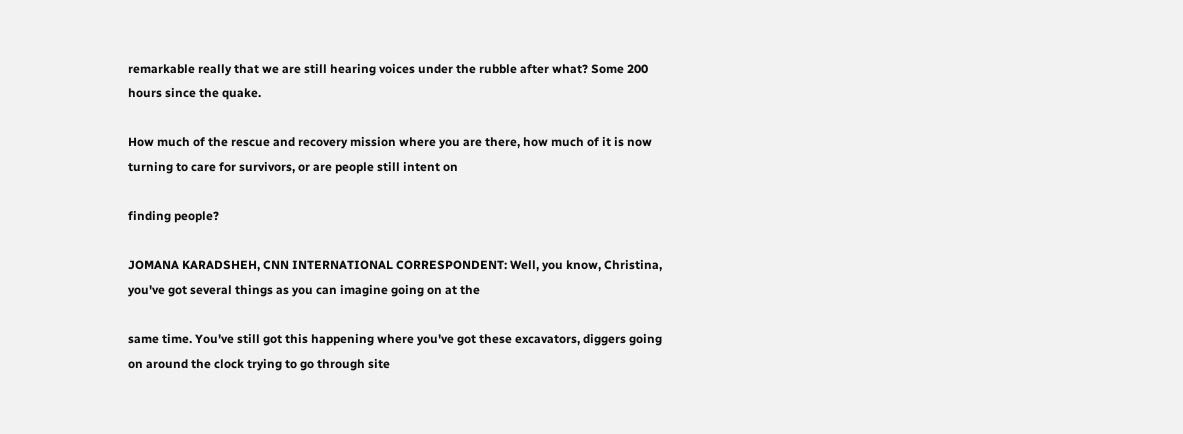remarkable really that we are still hearing voices under the rubble after what? Some 200 hours since the quake.

How much of the rescue and recovery mission where you are there, how much of it is now turning to care for survivors, or are people still intent on

finding people?

JOMANA KARADSHEH, CNN INTERNATIONAL CORRESPONDENT: Well, you know, Christina, you've got several things as you can imagine going on at the

same time. You've still got this happening where you've got these excavators, diggers going on around the clock trying to go through site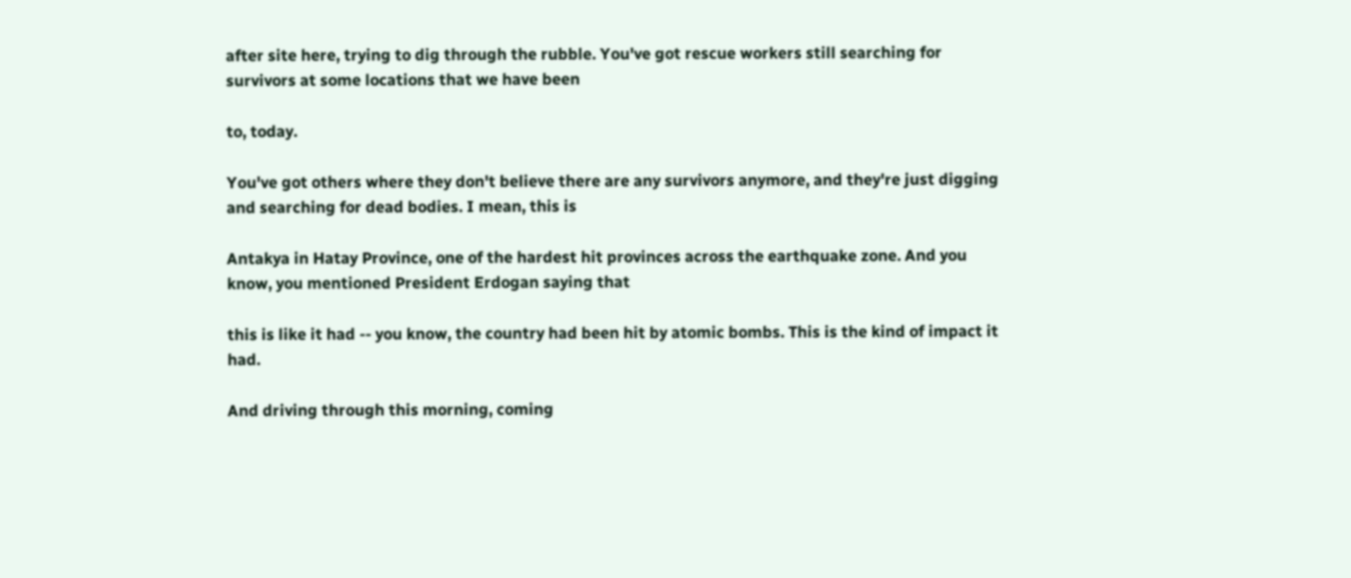after site here, trying to dig through the rubble. You've got rescue workers still searching for survivors at some locations that we have been

to, today.

You've got others where they don't believe there are any survivors anymore, and they're just digging and searching for dead bodies. I mean, this is

Antakya in Hatay Province, one of the hardest hit provinces across the earthquake zone. And you know, you mentioned President Erdogan saying that

this is like it had -- you know, the country had been hit by atomic bombs. This is the kind of impact it had.

And driving through this morning, coming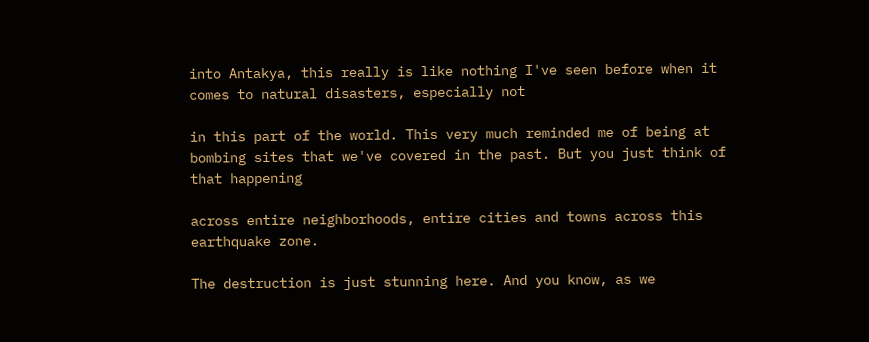into Antakya, this really is like nothing I've seen before when it comes to natural disasters, especially not

in this part of the world. This very much reminded me of being at bombing sites that we've covered in the past. But you just think of that happening

across entire neighborhoods, entire cities and towns across this earthquake zone.

The destruction is just stunning here. And you know, as we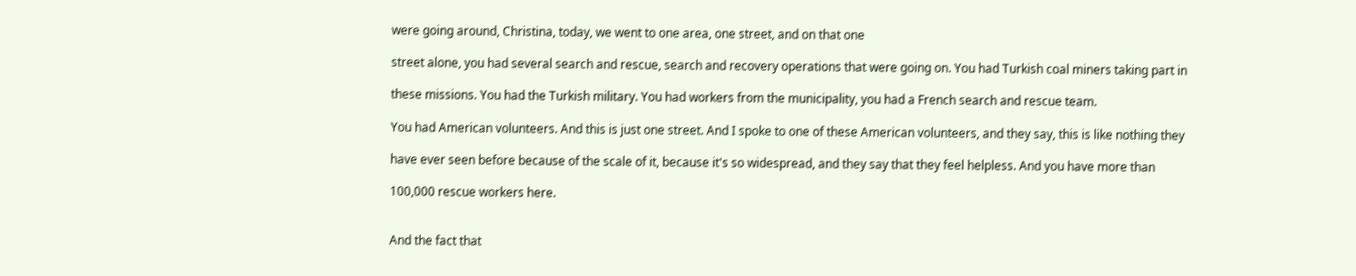were going around, Christina, today, we went to one area, one street, and on that one

street alone, you had several search and rescue, search and recovery operations that were going on. You had Turkish coal miners taking part in

these missions. You had the Turkish military. You had workers from the municipality, you had a French search and rescue team.

You had American volunteers. And this is just one street. And I spoke to one of these American volunteers, and they say, this is like nothing they

have ever seen before because of the scale of it, because it's so widespread, and they say that they feel helpless. And you have more than

100,000 rescue workers here.


And the fact that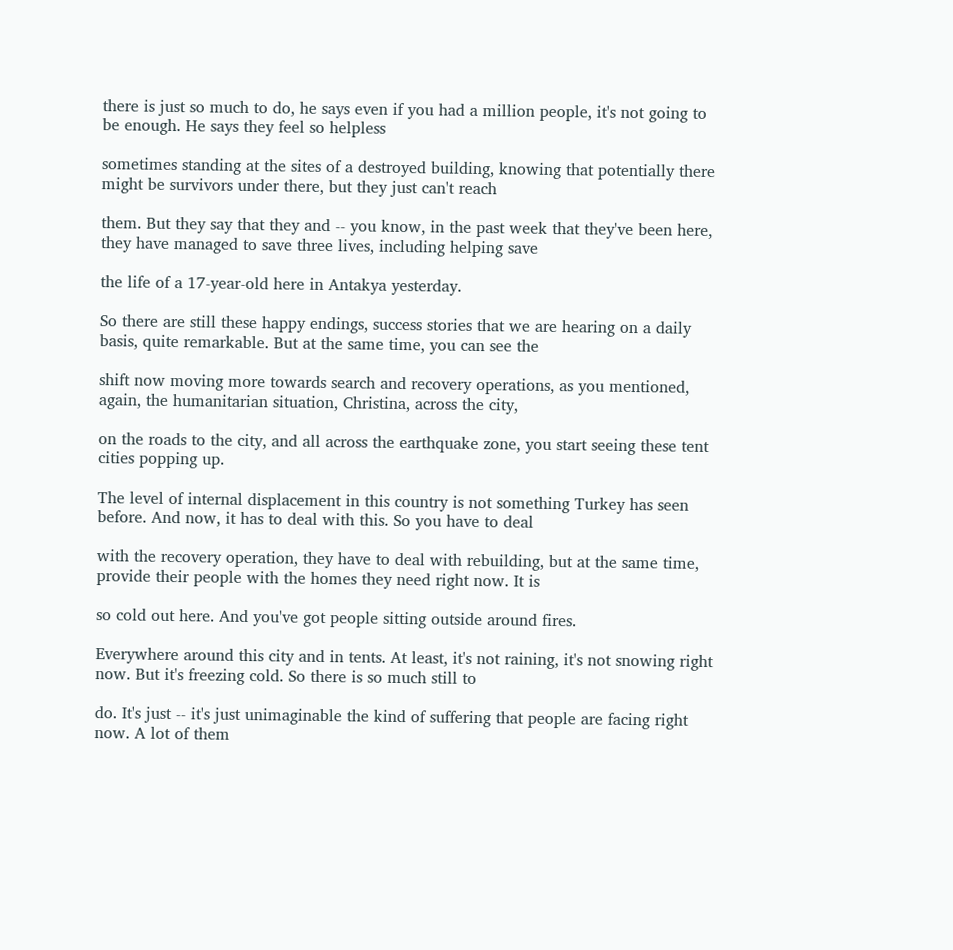there is just so much to do, he says even if you had a million people, it's not going to be enough. He says they feel so helpless

sometimes standing at the sites of a destroyed building, knowing that potentially there might be survivors under there, but they just can't reach

them. But they say that they and -- you know, in the past week that they've been here, they have managed to save three lives, including helping save

the life of a 17-year-old here in Antakya yesterday.

So there are still these happy endings, success stories that we are hearing on a daily basis, quite remarkable. But at the same time, you can see the

shift now moving more towards search and recovery operations, as you mentioned, again, the humanitarian situation, Christina, across the city,

on the roads to the city, and all across the earthquake zone, you start seeing these tent cities popping up.

The level of internal displacement in this country is not something Turkey has seen before. And now, it has to deal with this. So you have to deal

with the recovery operation, they have to deal with rebuilding, but at the same time, provide their people with the homes they need right now. It is

so cold out here. And you've got people sitting outside around fires.

Everywhere around this city and in tents. At least, it's not raining, it's not snowing right now. But it's freezing cold. So there is so much still to

do. It's just -- it's just unimaginable the kind of suffering that people are facing right now. A lot of them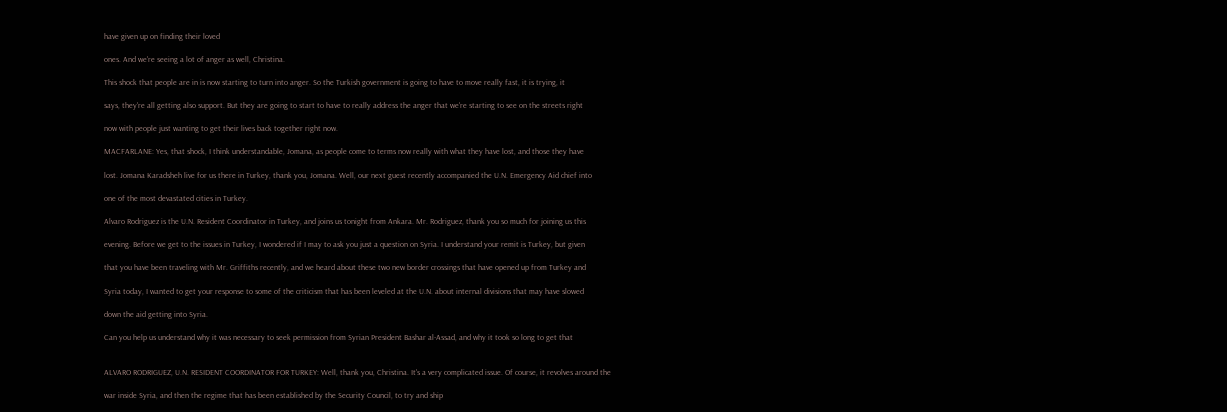have given up on finding their loved

ones. And we're seeing a lot of anger as well, Christina.

This shock that people are in is now starting to turn into anger. So the Turkish government is going to have to move really fast, it is trying, it

says, they're all getting also support. But they are going to start to have to really address the anger that we're starting to see on the streets right

now with people just wanting to get their lives back together right now.

MACFARLANE: Yes, that shock, I think understandable, Jomana, as people come to terms now really with what they have lost, and those they have

lost. Jomana Karadsheh live for us there in Turkey, thank you, Jomana. Well, our next guest recently accompanied the U.N. Emergency Aid chief into

one of the most devastated cities in Turkey.

Alvaro Rodriguez is the U.N. Resident Coordinator in Turkey, and joins us tonight from Ankara. Mr. Rodriguez, thank you so much for joining us this

evening. Before we get to the issues in Turkey, I wondered if I may to ask you just a question on Syria. I understand your remit is Turkey, but given

that you have been traveling with Mr. Griffiths recently, and we heard about these two new border crossings that have opened up from Turkey and

Syria today, I wanted to get your response to some of the criticism that has been leveled at the U.N. about internal divisions that may have slowed

down the aid getting into Syria.

Can you help us understand why it was necessary to seek permission from Syrian President Bashar al-Assad, and why it took so long to get that


ALVARO RODRIGUEZ, U.N. RESIDENT COORDINATOR FOR TURKEY: Well, thank you, Christina. It's a very complicated issue. Of course, it revolves around the

war inside Syria, and then the regime that has been established by the Security Council, to try and ship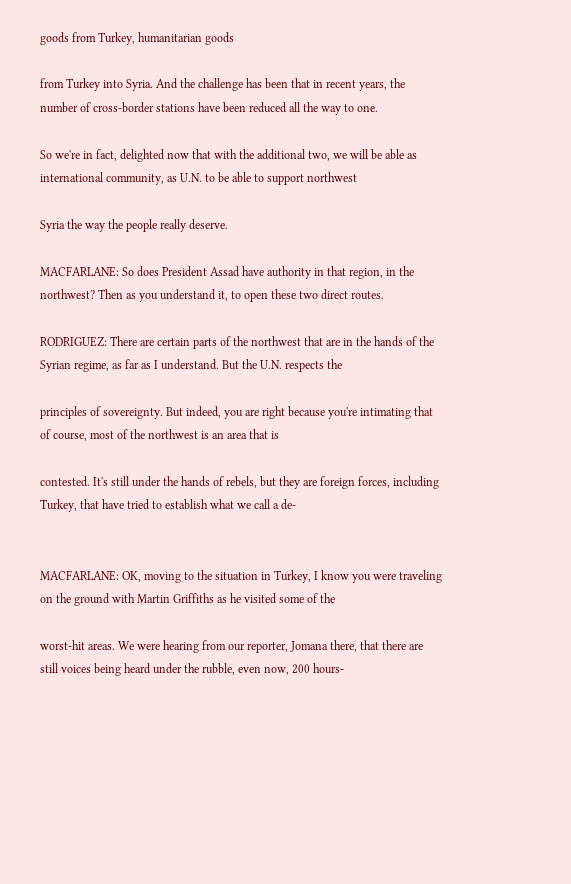goods from Turkey, humanitarian goods

from Turkey into Syria. And the challenge has been that in recent years, the number of cross-border stations have been reduced all the way to one.

So we're in fact, delighted now that with the additional two, we will be able as international community, as U.N. to be able to support northwest

Syria the way the people really deserve.

MACFARLANE: So does President Assad have authority in that region, in the northwest? Then as you understand it, to open these two direct routes.

RODRIGUEZ: There are certain parts of the northwest that are in the hands of the Syrian regime, as far as I understand. But the U.N. respects the

principles of sovereignty. But indeed, you are right because you're intimating that of course, most of the northwest is an area that is

contested. It's still under the hands of rebels, but they are foreign forces, including Turkey, that have tried to establish what we call a de-


MACFARLANE: OK, moving to the situation in Turkey, I know you were traveling on the ground with Martin Griffiths as he visited some of the

worst-hit areas. We were hearing from our reporter, Jomana there, that there are still voices being heard under the rubble, even now, 200 hours-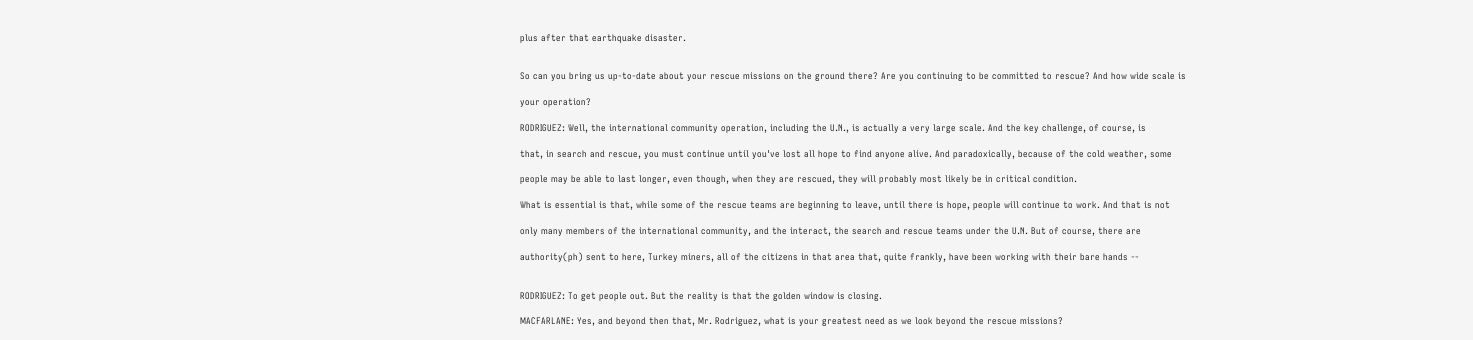plus after that earthquake disaster.


So can you bring us up-to-date about your rescue missions on the ground there? Are you continuing to be committed to rescue? And how wide scale is

your operation?

RODRIGUEZ: Well, the international community operation, including the U.N., is actually a very large scale. And the key challenge, of course, is

that, in search and rescue, you must continue until you've lost all hope to find anyone alive. And paradoxically, because of the cold weather, some

people may be able to last longer, even though, when they are rescued, they will probably most likely be in critical condition.

What is essential is that, while some of the rescue teams are beginning to leave, until there is hope, people will continue to work. And that is not

only many members of the international community, and the interact, the search and rescue teams under the U.N. But of course, there are

authority(ph) sent to here, Turkey miners, all of the citizens in that area that, quite frankly, have been working with their bare hands --


RODRIGUEZ: To get people out. But the reality is that the golden window is closing.

MACFARLANE: Yes, and beyond then that, Mr. Rodriguez, what is your greatest need as we look beyond the rescue missions?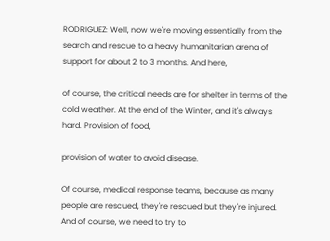RODRIGUEZ: Well, now we're moving essentially from the search and rescue to a heavy humanitarian arena of support for about 2 to 3 months. And here,

of course, the critical needs are for shelter in terms of the cold weather. At the end of the Winter, and it's always hard. Provision of food,

provision of water to avoid disease.

Of course, medical response teams, because as many people are rescued, they're rescued but they're injured. And of course, we need to try to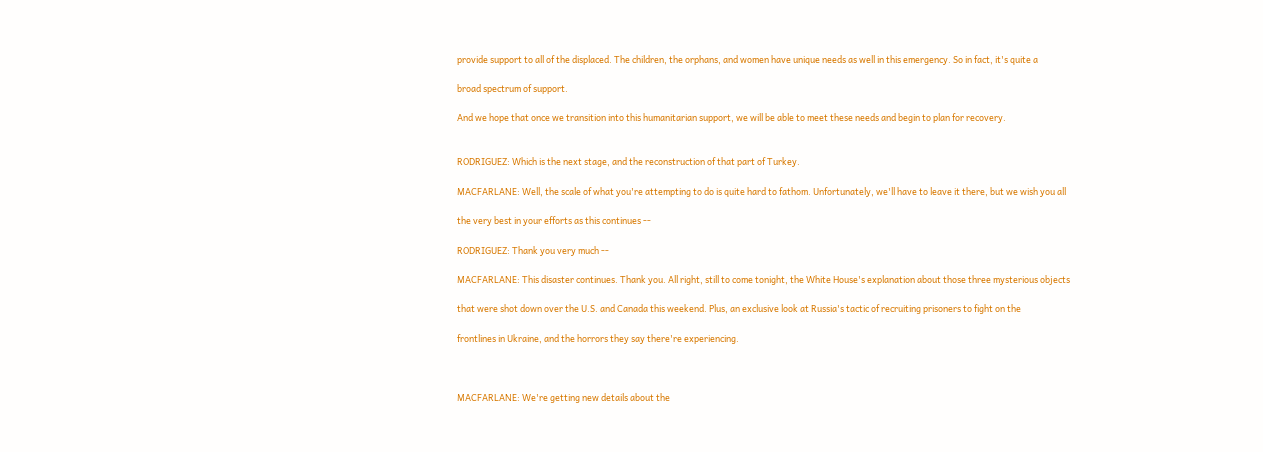provide support to all of the displaced. The children, the orphans, and women have unique needs as well in this emergency. So in fact, it's quite a

broad spectrum of support.

And we hope that once we transition into this humanitarian support, we will be able to meet these needs and begin to plan for recovery.


RODRIGUEZ: Which is the next stage, and the reconstruction of that part of Turkey.

MACFARLANE: Well, the scale of what you're attempting to do is quite hard to fathom. Unfortunately, we'll have to leave it there, but we wish you all

the very best in your efforts as this continues --

RODRIGUEZ: Thank you very much --

MACFARLANE: This disaster continues. Thank you. All right, still to come tonight, the White House's explanation about those three mysterious objects

that were shot down over the U.S. and Canada this weekend. Plus, an exclusive look at Russia's tactic of recruiting prisoners to fight on the

frontlines in Ukraine, and the horrors they say there're experiencing.



MACFARLANE: We're getting new details about the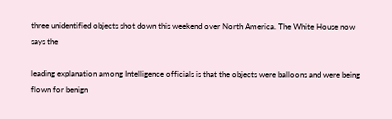three unidentified objects shot down this weekend over North America. The White House now says the

leading explanation among Intelligence officials is that the objects were balloons and were being flown for benign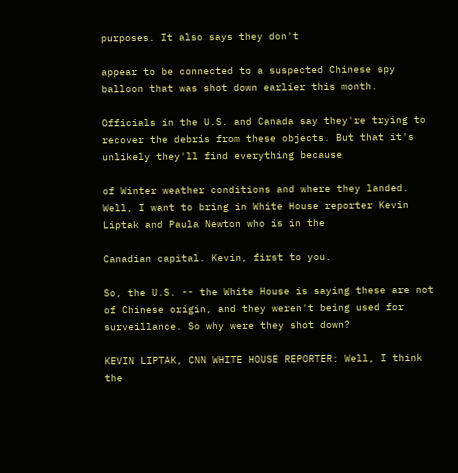purposes. It also says they don't

appear to be connected to a suspected Chinese spy balloon that was shot down earlier this month.

Officials in the U.S. and Canada say they're trying to recover the debris from these objects. But that it's unlikely they'll find everything because

of Winter weather conditions and where they landed. Well, I want to bring in White House reporter Kevin Liptak and Paula Newton who is in the

Canadian capital. Kevin, first to you.

So, the U.S. -- the White House is saying these are not of Chinese origin, and they weren't being used for surveillance. So why were they shot down?

KEVIN LIPTAK, CNN WHITE HOUSE REPORTER: Well, I think the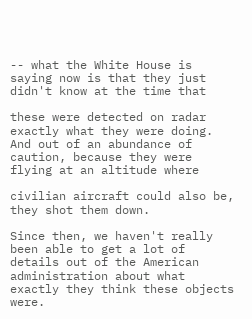-- what the White House is saying now is that they just didn't know at the time that

these were detected on radar exactly what they were doing. And out of an abundance of caution, because they were flying at an altitude where

civilian aircraft could also be, they shot them down.

Since then, we haven't really been able to get a lot of details out of the American administration about what exactly they think these objects were.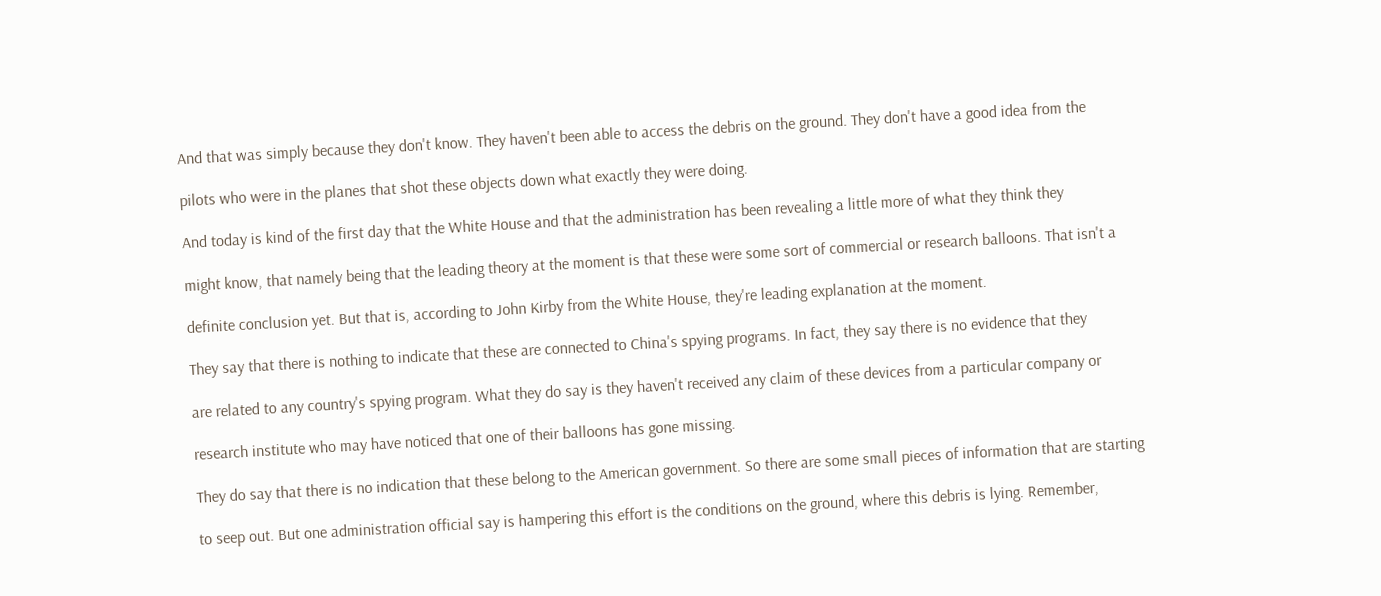And that was simply because they don't know. They haven't been able to access the debris on the ground. They don't have a good idea from the

pilots who were in the planes that shot these objects down what exactly they were doing.

And today is kind of the first day that the White House and that the administration has been revealing a little more of what they think they

might know, that namely being that the leading theory at the moment is that these were some sort of commercial or research balloons. That isn't a

definite conclusion yet. But that is, according to John Kirby from the White House, they're leading explanation at the moment.

They say that there is nothing to indicate that these are connected to China's spying programs. In fact, they say there is no evidence that they

are related to any country's spying program. What they do say is they haven't received any claim of these devices from a particular company or

research institute who may have noticed that one of their balloons has gone missing.

They do say that there is no indication that these belong to the American government. So there are some small pieces of information that are starting

to seep out. But one administration official say is hampering this effort is the conditions on the ground, where this debris is lying. Remember,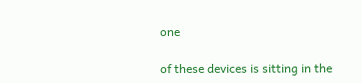one

of these devices is sitting in the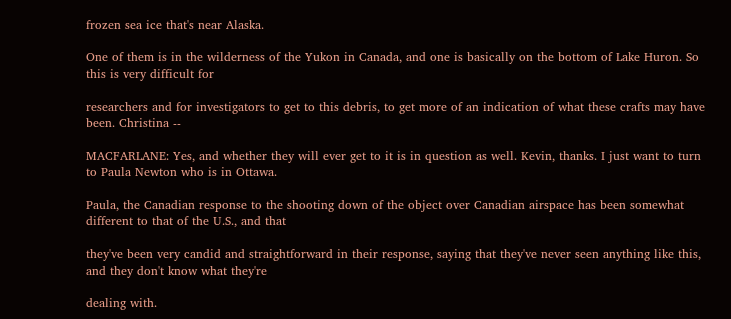frozen sea ice that's near Alaska.

One of them is in the wilderness of the Yukon in Canada, and one is basically on the bottom of Lake Huron. So this is very difficult for

researchers and for investigators to get to this debris, to get more of an indication of what these crafts may have been. Christina --

MACFARLANE: Yes, and whether they will ever get to it is in question as well. Kevin, thanks. I just want to turn to Paula Newton who is in Ottawa.

Paula, the Canadian response to the shooting down of the object over Canadian airspace has been somewhat different to that of the U.S., and that

they've been very candid and straightforward in their response, saying that they've never seen anything like this, and they don't know what they're

dealing with.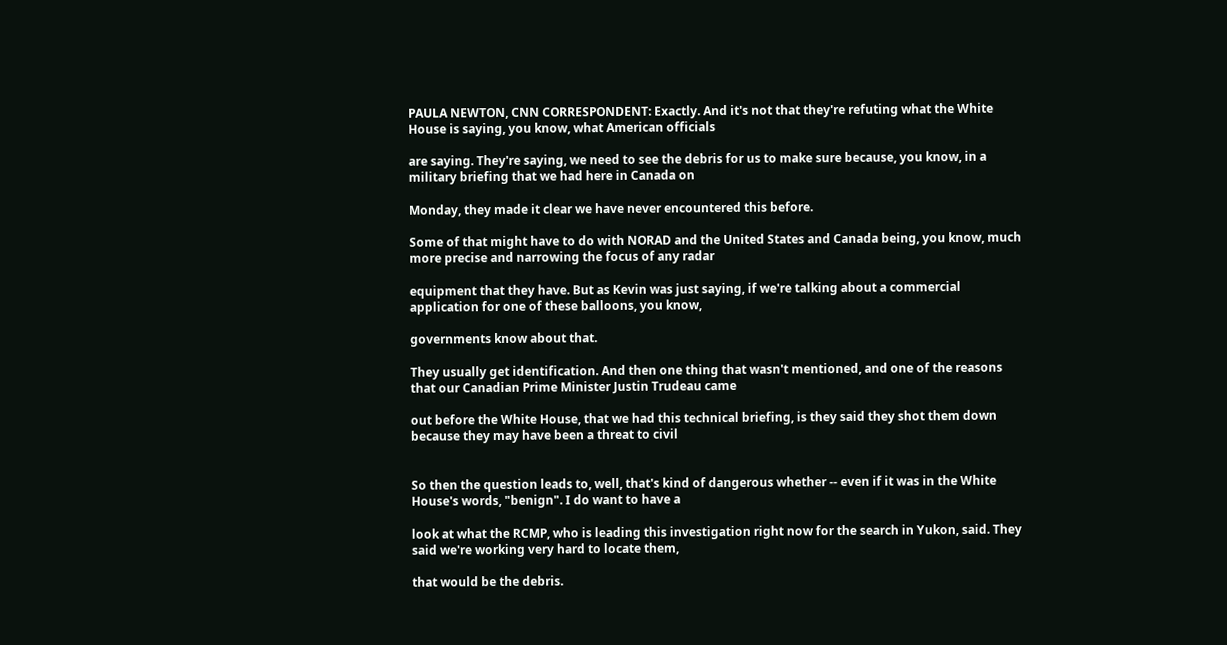PAULA NEWTON, CNN CORRESPONDENT: Exactly. And it's not that they're refuting what the White House is saying, you know, what American officials

are saying. They're saying, we need to see the debris for us to make sure because, you know, in a military briefing that we had here in Canada on

Monday, they made it clear we have never encountered this before.

Some of that might have to do with NORAD and the United States and Canada being, you know, much more precise and narrowing the focus of any radar

equipment that they have. But as Kevin was just saying, if we're talking about a commercial application for one of these balloons, you know,

governments know about that.

They usually get identification. And then one thing that wasn't mentioned, and one of the reasons that our Canadian Prime Minister Justin Trudeau came

out before the White House, that we had this technical briefing, is they said they shot them down because they may have been a threat to civil


So then the question leads to, well, that's kind of dangerous whether -- even if it was in the White House's words, "benign". I do want to have a

look at what the RCMP, who is leading this investigation right now for the search in Yukon, said. They said we're working very hard to locate them,

that would be the debris.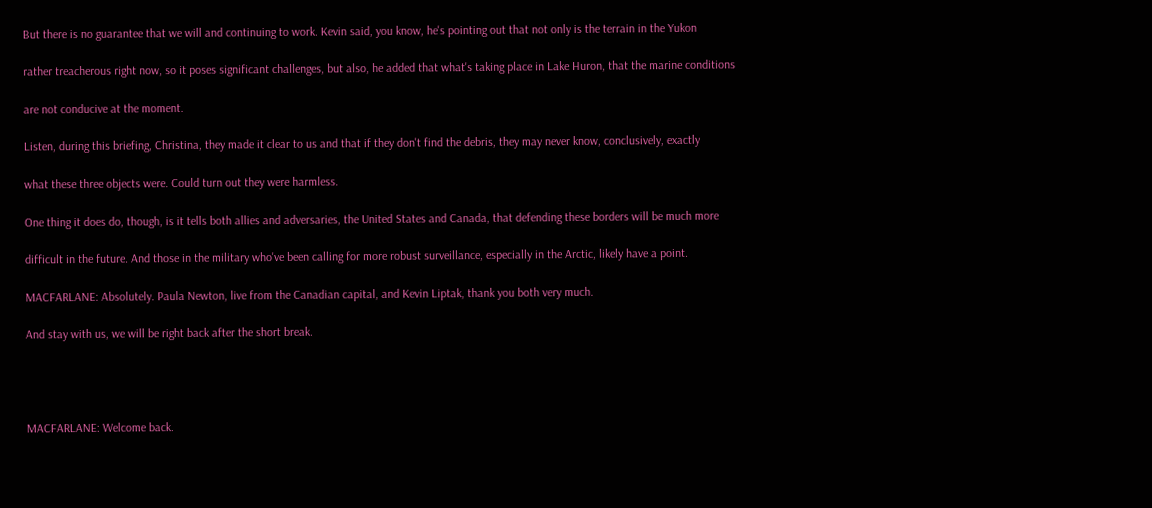But there is no guarantee that we will and continuing to work. Kevin said, you know, he's pointing out that not only is the terrain in the Yukon

rather treacherous right now, so it poses significant challenges, but also, he added that what's taking place in Lake Huron, that the marine conditions

are not conducive at the moment.

Listen, during this briefing, Christina, they made it clear to us and that if they don't find the debris, they may never know, conclusively, exactly

what these three objects were. Could turn out they were harmless.

One thing it does do, though, is it tells both allies and adversaries, the United States and Canada, that defending these borders will be much more

difficult in the future. And those in the military who've been calling for more robust surveillance, especially in the Arctic, likely have a point.

MACFARLANE: Absolutely. Paula Newton, live from the Canadian capital, and Kevin Liptak, thank you both very much.

And stay with us, we will be right back after the short break.




MACFARLANE: Welcome back.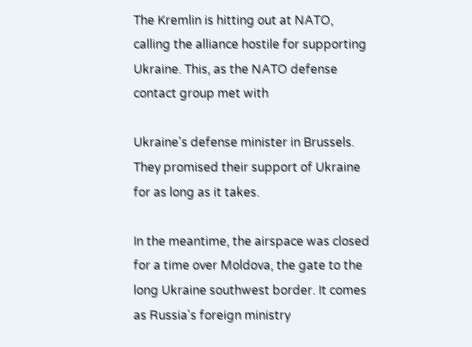The Kremlin is hitting out at NATO, calling the alliance hostile for supporting Ukraine. This, as the NATO defense contact group met with

Ukraine's defense minister in Brussels. They promised their support of Ukraine for as long as it takes.

In the meantime, the airspace was closed for a time over Moldova, the gate to the long Ukraine southwest border. It comes as Russia's foreign ministry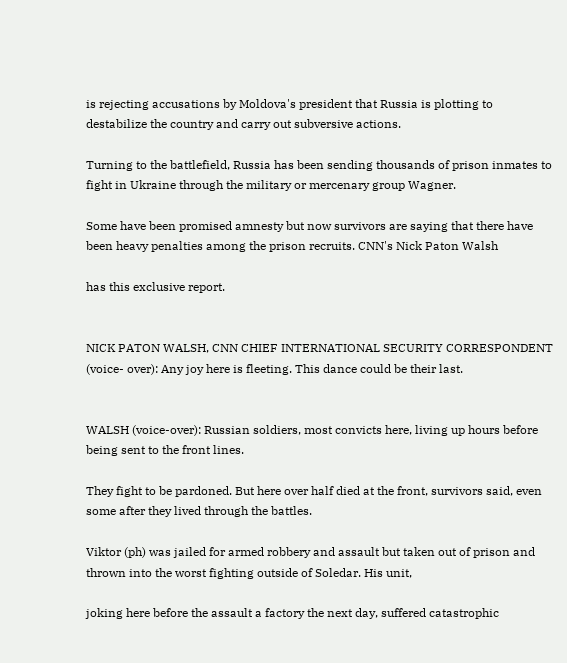is rejecting accusations by Moldova's president that Russia is plotting to destabilize the country and carry out subversive actions.

Turning to the battlefield, Russia has been sending thousands of prison inmates to fight in Ukraine through the military or mercenary group Wagner.

Some have been promised amnesty but now survivors are saying that there have been heavy penalties among the prison recruits. CNN's Nick Paton Walsh

has this exclusive report.


NICK PATON WALSH, CNN CHIEF INTERNATIONAL SECURITY CORRESPONDENT (voice- over): Any joy here is fleeting. This dance could be their last.


WALSH (voice-over): Russian soldiers, most convicts here, living up hours before being sent to the front lines.

They fight to be pardoned. But here over half died at the front, survivors said, even some after they lived through the battles.

Viktor (ph) was jailed for armed robbery and assault but taken out of prison and thrown into the worst fighting outside of Soledar. His unit,

joking here before the assault a factory the next day, suffered catastrophic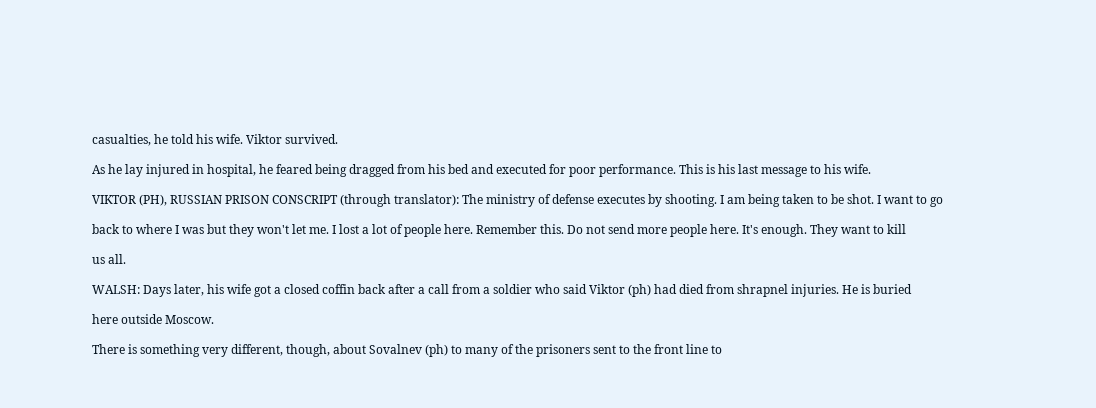casualties, he told his wife. Viktor survived.

As he lay injured in hospital, he feared being dragged from his bed and executed for poor performance. This is his last message to his wife.

VIKTOR (PH), RUSSIAN PRISON CONSCRIPT (through translator): The ministry of defense executes by shooting. I am being taken to be shot. I want to go

back to where I was but they won't let me. I lost a lot of people here. Remember this. Do not send more people here. It's enough. They want to kill

us all.

WALSH: Days later, his wife got a closed coffin back after a call from a soldier who said Viktor (ph) had died from shrapnel injuries. He is buried

here outside Moscow.

There is something very different, though, about Sovalnev (ph) to many of the prisoners sent to the front line to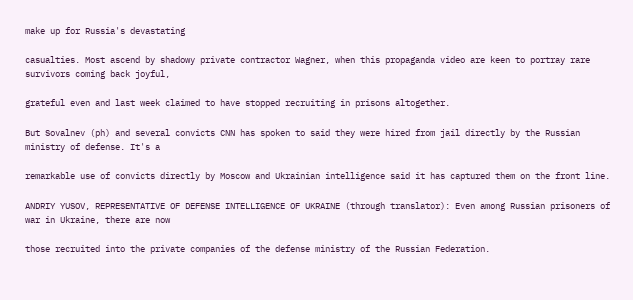make up for Russia's devastating

casualties. Most ascend by shadowy private contractor Wagner, when this propaganda video are keen to portray rare survivors coming back joyful,

grateful even and last week claimed to have stopped recruiting in prisons altogether.

But Sovalnev (ph) and several convicts CNN has spoken to said they were hired from jail directly by the Russian ministry of defense. It's a

remarkable use of convicts directly by Moscow and Ukrainian intelligence said it has captured them on the front line.

ANDRIY YUSOV, REPRESENTATIVE OF DEFENSE INTELLIGENCE OF UKRAINE (through translator): Even among Russian prisoners of war in Ukraine, there are now

those recruited into the private companies of the defense ministry of the Russian Federation.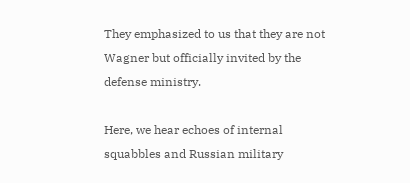They emphasized to us that they are not Wagner but officially invited by the defense ministry.

Here, we hear echoes of internal squabbles and Russian military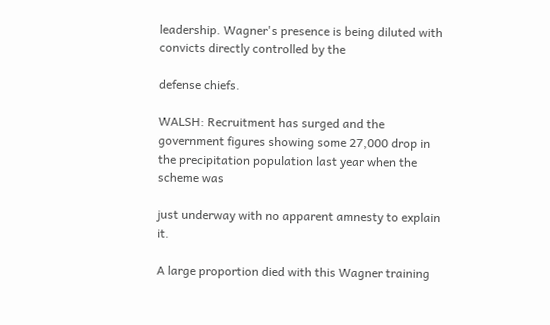leadership. Wagner's presence is being diluted with convicts directly controlled by the

defense chiefs.

WALSH: Recruitment has surged and the government figures showing some 27,000 drop in the precipitation population last year when the scheme was

just underway with no apparent amnesty to explain it.

A large proportion died with this Wagner training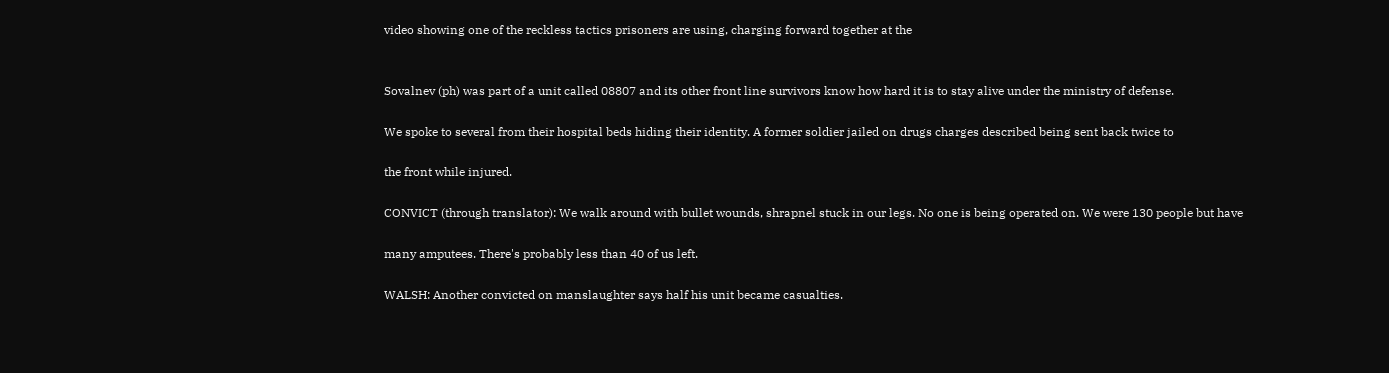video showing one of the reckless tactics prisoners are using, charging forward together at the


Sovalnev (ph) was part of a unit called 08807 and its other front line survivors know how hard it is to stay alive under the ministry of defense.

We spoke to several from their hospital beds hiding their identity. A former soldier jailed on drugs charges described being sent back twice to

the front while injured.

CONVICT (through translator): We walk around with bullet wounds, shrapnel stuck in our legs. No one is being operated on. We were 130 people but have

many amputees. There's probably less than 40 of us left.

WALSH: Another convicted on manslaughter says half his unit became casualties.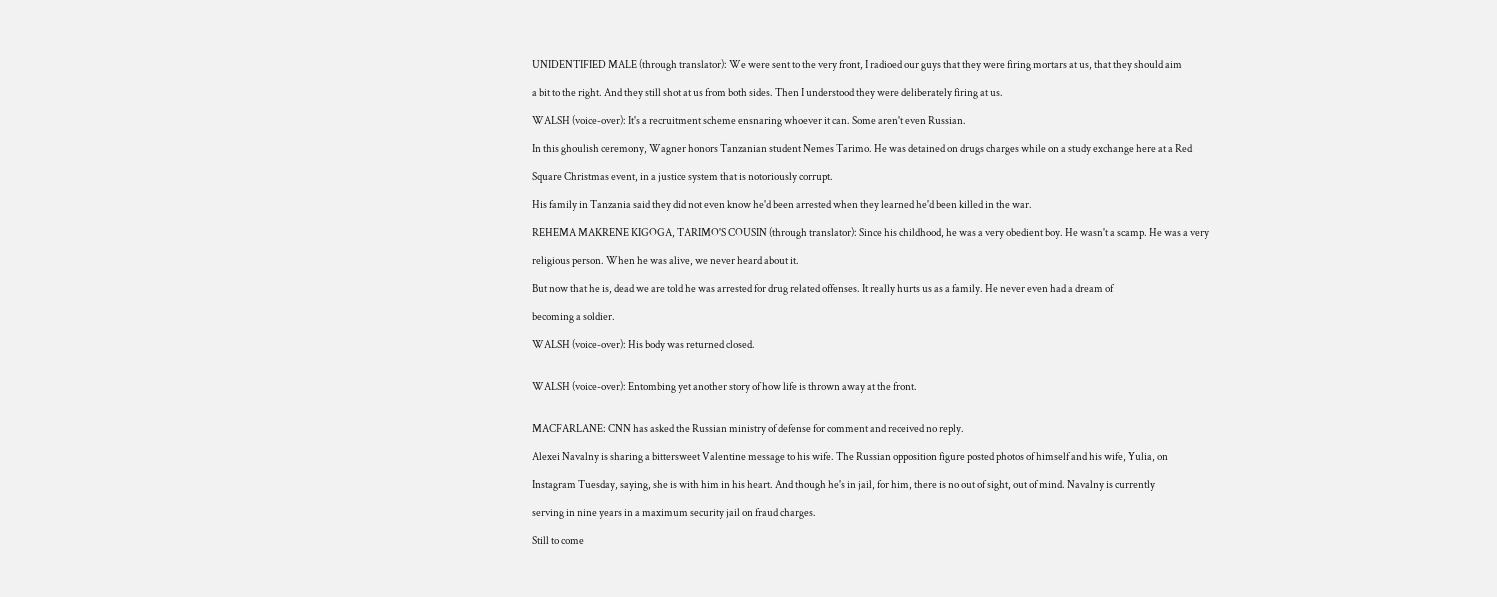UNIDENTIFIED MALE (through translator): We were sent to the very front, I radioed our guys that they were firing mortars at us, that they should aim

a bit to the right. And they still shot at us from both sides. Then I understood they were deliberately firing at us.

WALSH (voice-over): It's a recruitment scheme ensnaring whoever it can. Some aren't even Russian.

In this ghoulish ceremony, Wagner honors Tanzanian student Nemes Tarimo. He was detained on drugs charges while on a study exchange here at a Red

Square Christmas event, in a justice system that is notoriously corrupt.

His family in Tanzania said they did not even know he'd been arrested when they learned he'd been killed in the war.

REHEMA MAKRENE KIGOGA, TARIMO'S COUSIN (through translator): Since his childhood, he was a very obedient boy. He wasn't a scamp. He was a very

religious person. When he was alive, we never heard about it.

But now that he is, dead we are told he was arrested for drug related offenses. It really hurts us as a family. He never even had a dream of

becoming a soldier.

WALSH (voice-over): His body was returned closed.


WALSH (voice-over): Entombing yet another story of how life is thrown away at the front.


MACFARLANE: CNN has asked the Russian ministry of defense for comment and received no reply.

Alexei Navalny is sharing a bittersweet Valentine message to his wife. The Russian opposition figure posted photos of himself and his wife, Yulia, on

Instagram Tuesday, saying, she is with him in his heart. And though he's in jail, for him, there is no out of sight, out of mind. Navalny is currently

serving in nine years in a maximum security jail on fraud charges.

Still to come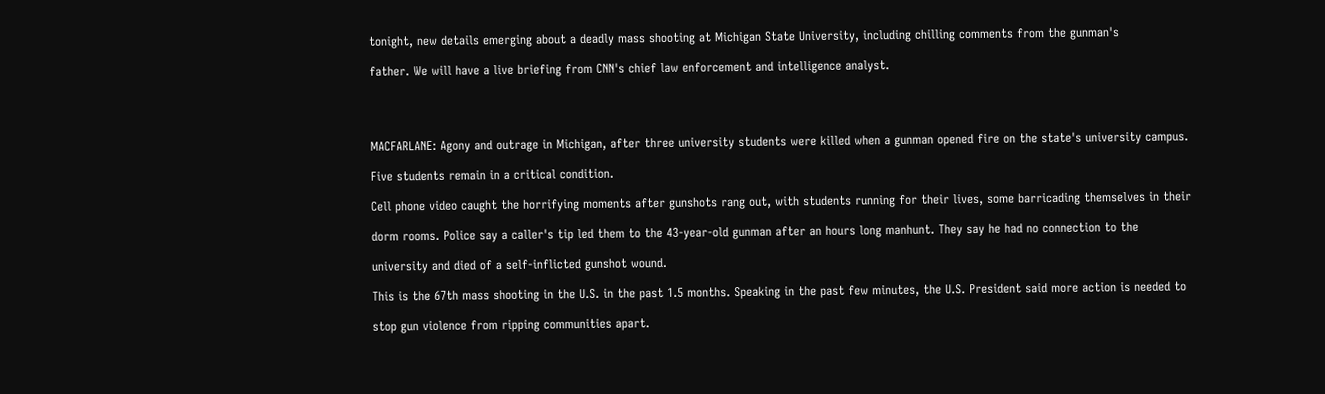tonight, new details emerging about a deadly mass shooting at Michigan State University, including chilling comments from the gunman's

father. We will have a live briefing from CNN's chief law enforcement and intelligence analyst.




MACFARLANE: Agony and outrage in Michigan, after three university students were killed when a gunman opened fire on the state's university campus.

Five students remain in a critical condition.

Cell phone video caught the horrifying moments after gunshots rang out, with students running for their lives, some barricading themselves in their

dorm rooms. Police say a caller's tip led them to the 43-year-old gunman after an hours long manhunt. They say he had no connection to the

university and died of a self-inflicted gunshot wound.

This is the 67th mass shooting in the U.S. in the past 1.5 months. Speaking in the past few minutes, the U.S. President said more action is needed to

stop gun violence from ripping communities apart.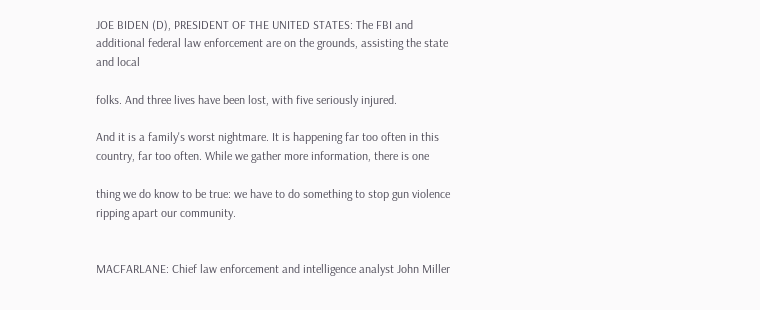JOE BIDEN (D), PRESIDENT OF THE UNITED STATES: The FBI and additional federal law enforcement are on the grounds, assisting the state and local

folks. And three lives have been lost, with five seriously injured.

And it is a family's worst nightmare. It is happening far too often in this country, far too often. While we gather more information, there is one

thing we do know to be true: we have to do something to stop gun violence ripping apart our community.


MACFARLANE: Chief law enforcement and intelligence analyst John Miller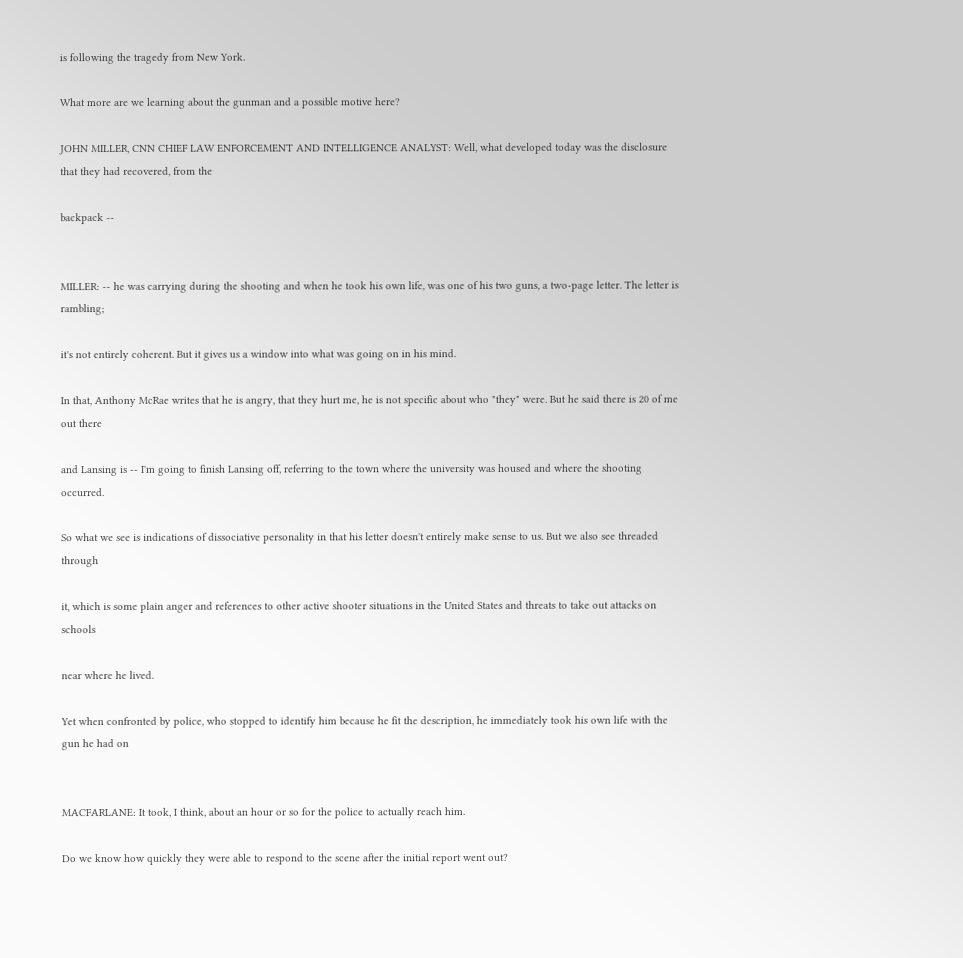is following the tragedy from New York.

What more are we learning about the gunman and a possible motive here?

JOHN MILLER, CNN CHIEF LAW ENFORCEMENT AND INTELLIGENCE ANALYST: Well, what developed today was the disclosure that they had recovered, from the

backpack --


MILLER: -- he was carrying during the shooting and when he took his own life, was one of his two guns, a two-page letter. The letter is rambling;

it's not entirely coherent. But it gives us a window into what was going on in his mind.

In that, Anthony McRae writes that he is angry, that they hurt me, he is not specific about who "they" were. But he said there is 20 of me out there

and Lansing is -- I'm going to finish Lansing off, referring to the town where the university was housed and where the shooting occurred.

So what we see is indications of dissociative personality in that his letter doesn't entirely make sense to us. But we also see threaded through

it, which is some plain anger and references to other active shooter situations in the United States and threats to take out attacks on schools

near where he lived.

Yet when confronted by police, who stopped to identify him because he fit the description, he immediately took his own life with the gun he had on


MACFARLANE: It took, I think, about an hour or so for the police to actually reach him.

Do we know how quickly they were able to respond to the scene after the initial report went out?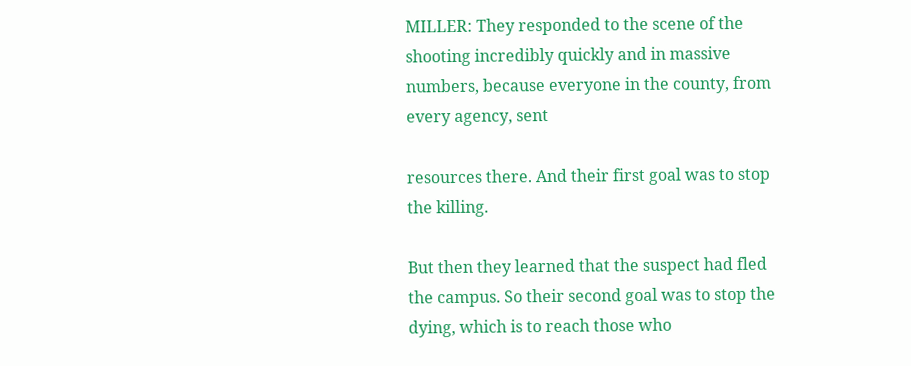MILLER: They responded to the scene of the shooting incredibly quickly and in massive numbers, because everyone in the county, from every agency, sent

resources there. And their first goal was to stop the killing.

But then they learned that the suspect had fled the campus. So their second goal was to stop the dying, which is to reach those who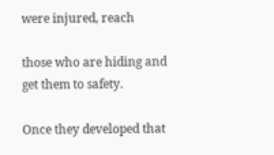were injured, reach

those who are hiding and get them to safety.

Once they developed that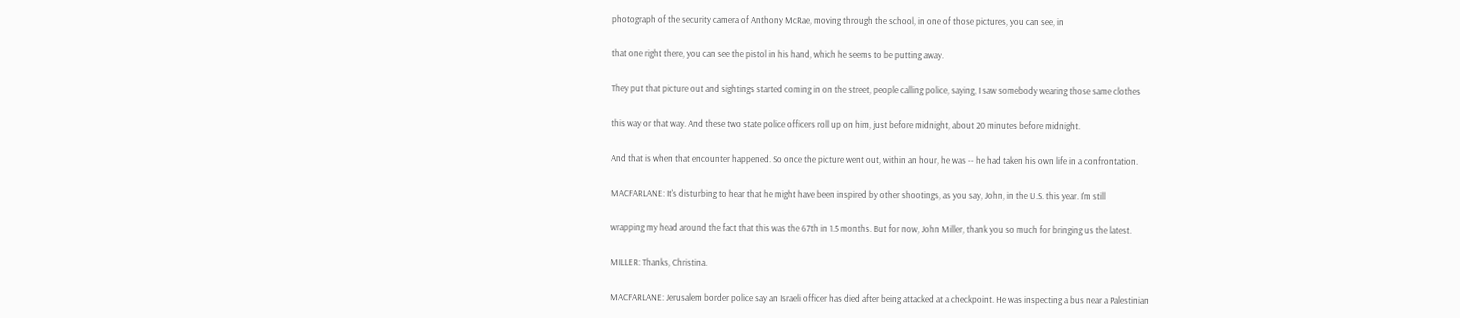photograph of the security camera of Anthony McRae, moving through the school, in one of those pictures, you can see, in

that one right there, you can see the pistol in his hand, which he seems to be putting away.

They put that picture out and sightings started coming in on the street, people calling police, saying, I saw somebody wearing those same clothes

this way or that way. And these two state police officers roll up on him, just before midnight, about 20 minutes before midnight.

And that is when that encounter happened. So once the picture went out, within an hour, he was -- he had taken his own life in a confrontation.

MACFARLANE: It's disturbing to hear that he might have been inspired by other shootings, as you say, John, in the U.S. this year. I'm still

wrapping my head around the fact that this was the 67th in 1.5 months. But for now, John Miller, thank you so much for bringing us the latest.

MILLER: Thanks, Christina.

MACFARLANE: Jerusalem border police say an Israeli officer has died after being attacked at a checkpoint. He was inspecting a bus near a Palestinian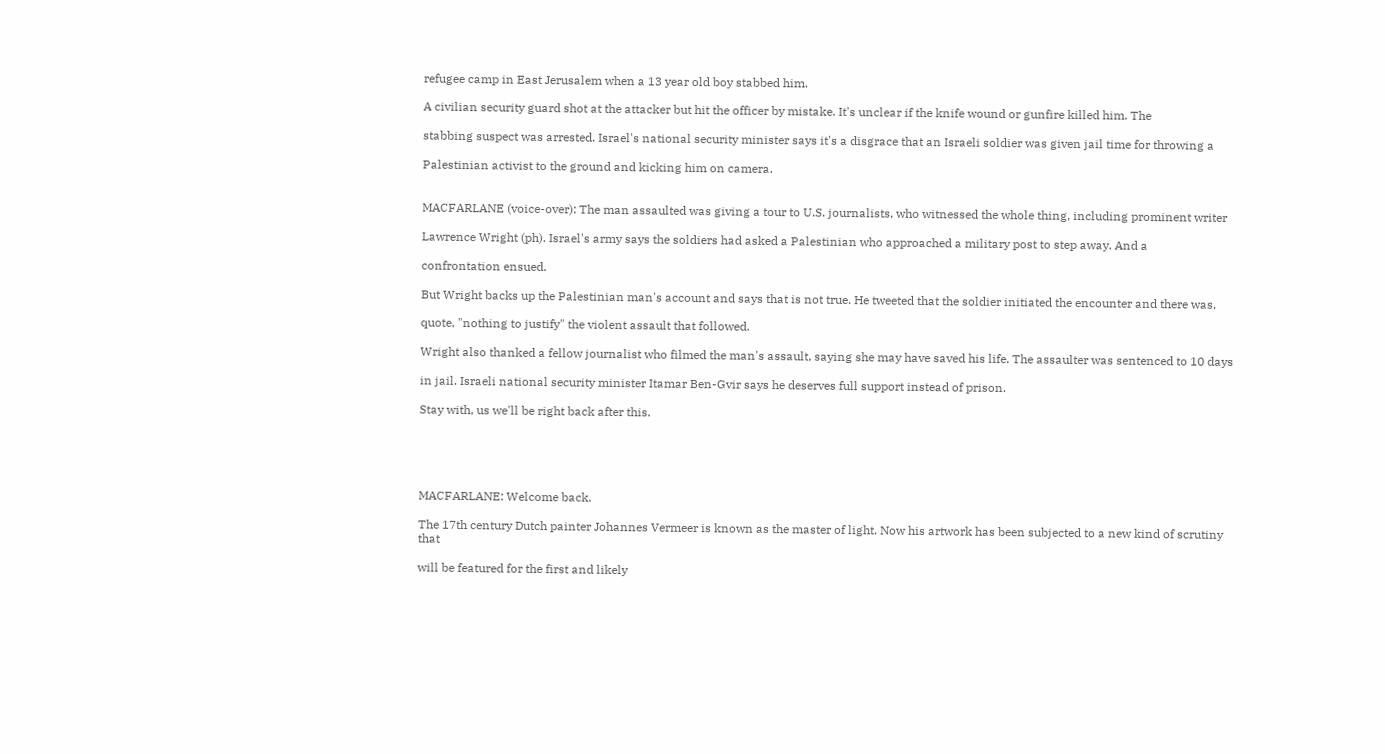refugee camp in East Jerusalem when a 13 year old boy stabbed him.

A civilian security guard shot at the attacker but hit the officer by mistake. It's unclear if the knife wound or gunfire killed him. The

stabbing suspect was arrested. Israel's national security minister says it's a disgrace that an Israeli soldier was given jail time for throwing a

Palestinian activist to the ground and kicking him on camera.


MACFARLANE (voice-over): The man assaulted was giving a tour to U.S. journalists, who witnessed the whole thing, including prominent writer

Lawrence Wright (ph). Israel's army says the soldiers had asked a Palestinian who approached a military post to step away. And a

confrontation ensued.

But Wright backs up the Palestinian man's account and says that is not true. He tweeted that the soldier initiated the encounter and there was,

quote, "nothing to justify" the violent assault that followed.

Wright also thanked a fellow journalist who filmed the man's assault, saying she may have saved his life. The assaulter was sentenced to 10 days

in jail. Israeli national security minister Itamar Ben-Gvir says he deserves full support instead of prison.

Stay with, us we'll be right back after this.





MACFARLANE: Welcome back.

The 17th century Dutch painter Johannes Vermeer is known as the master of light. Now his artwork has been subjected to a new kind of scrutiny that

will be featured for the first and likely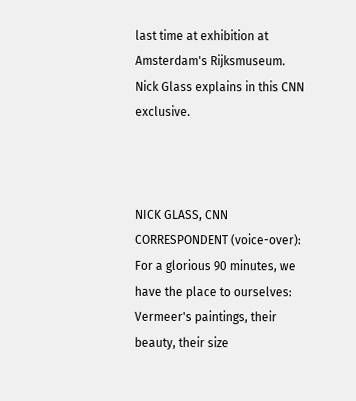last time at exhibition at Amsterdam's Rijksmuseum. Nick Glass explains in this CNN exclusive.



NICK GLASS, CNN CORRESPONDENT (voice-over): For a glorious 90 minutes, we have the place to ourselves: Vermeer's paintings, their beauty, their size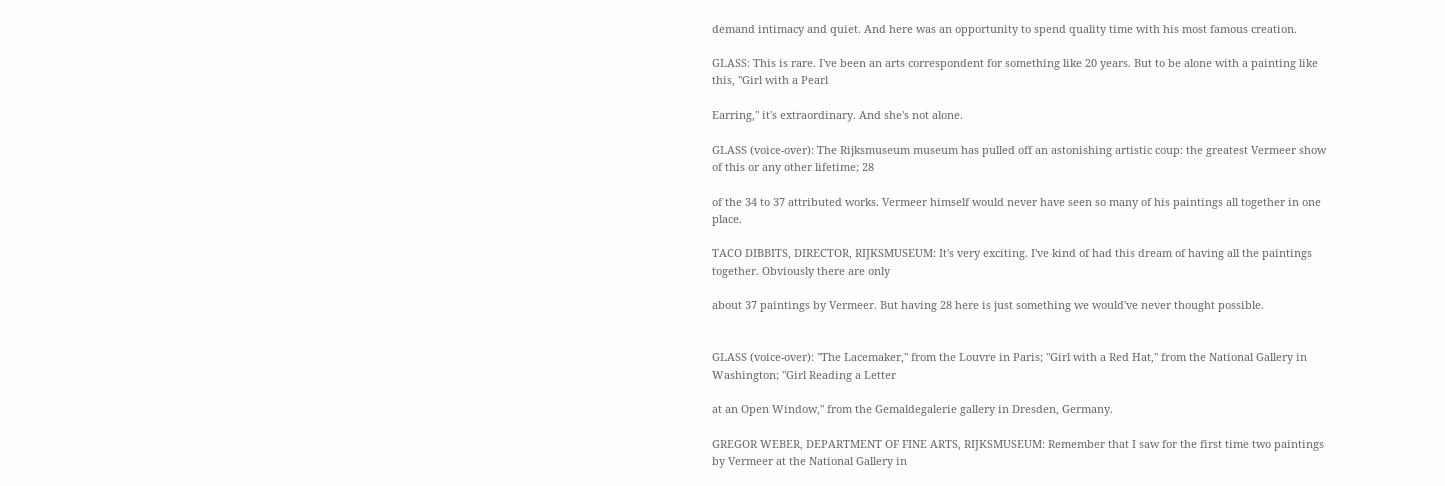demand intimacy and quiet. And here was an opportunity to spend quality time with his most famous creation.

GLASS: This is rare. I've been an arts correspondent for something like 20 years. But to be alone with a painting like this, "Girl with a Pearl

Earring," it's extraordinary. And she's not alone.

GLASS (voice-over): The Rijksmuseum museum has pulled off an astonishing artistic coup: the greatest Vermeer show of this or any other lifetime; 28

of the 34 to 37 attributed works. Vermeer himself would never have seen so many of his paintings all together in one place.

TACO DIBBITS, DIRECTOR, RIJKSMUSEUM: It's very exciting. I've kind of had this dream of having all the paintings together. Obviously there are only

about 37 paintings by Vermeer. But having 28 here is just something we would've never thought possible.


GLASS (voice-over): "The Lacemaker," from the Louvre in Paris; "Girl with a Red Hat," from the National Gallery in Washington; "Girl Reading a Letter

at an Open Window," from the Gemaldegalerie gallery in Dresden, Germany.

GREGOR WEBER, DEPARTMENT OF FINE ARTS, RIJKSMUSEUM: Remember that I saw for the first time two paintings by Vermeer at the National Gallery in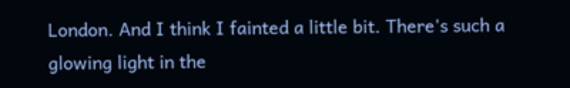London. And I think I fainted a little bit. There's such a glowing light in the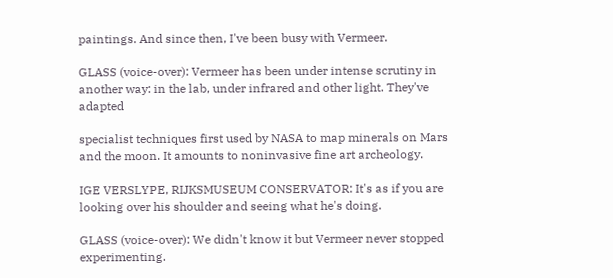paintings. And since then, I've been busy with Vermeer.

GLASS (voice-over): Vermeer has been under intense scrutiny in another way: in the lab, under infrared and other light. They've adapted

specialist techniques first used by NASA to map minerals on Mars and the moon. It amounts to noninvasive fine art archeology.

IGE VERSLYPE, RIJKSMUSEUM CONSERVATOR: It's as if you are looking over his shoulder and seeing what he's doing.

GLASS (voice-over): We didn't know it but Vermeer never stopped experimenting.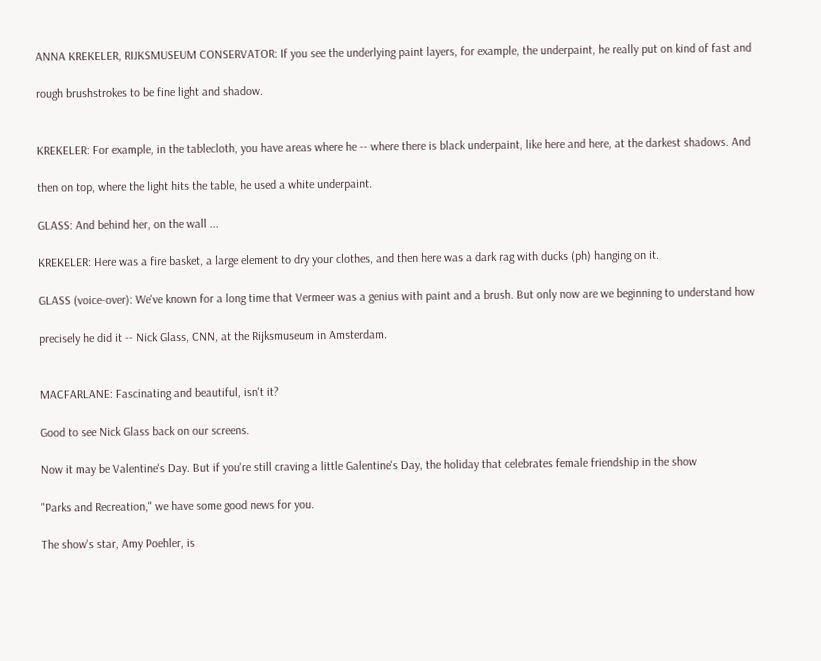ANNA KREKELER, RIJKSMUSEUM CONSERVATOR: If you see the underlying paint layers, for example, the underpaint, he really put on kind of fast and

rough brushstrokes to be fine light and shadow.


KREKELER: For example, in the tablecloth, you have areas where he -- where there is black underpaint, like here and here, at the darkest shadows. And

then on top, where the light hits the table, he used a white underpaint.

GLASS: And behind her, on the wall ...

KREKELER: Here was a fire basket, a large element to dry your clothes, and then here was a dark rag with ducks (ph) hanging on it.

GLASS (voice-over): We've known for a long time that Vermeer was a genius with paint and a brush. But only now are we beginning to understand how

precisely he did it -- Nick Glass, CNN, at the Rijksmuseum in Amsterdam.


MACFARLANE: Fascinating and beautiful, isn't it?

Good to see Nick Glass back on our screens.

Now it may be Valentine's Day. But if you're still craving a little Galentine's Day, the holiday that celebrates female friendship in the show

"Parks and Recreation," we have some good news for you.

The show's star, Amy Poehler, is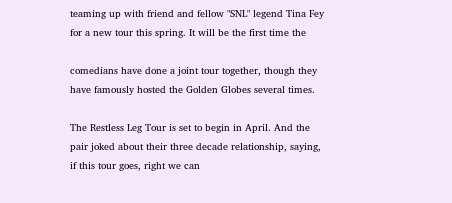teaming up with friend and fellow "SNL" legend Tina Fey for a new tour this spring. It will be the first time the

comedians have done a joint tour together, though they have famously hosted the Golden Globes several times.

The Restless Leg Tour is set to begin in April. And the pair joked about their three decade relationship, saying, if this tour goes, right we can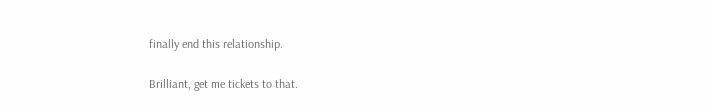finally end this relationship.

Brilliant, get me tickets to that.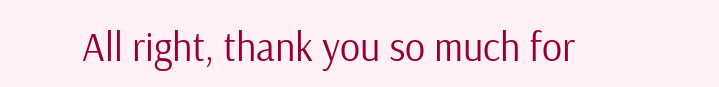All right, thank you so much for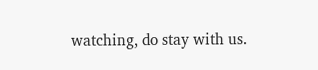watching, do stay with us.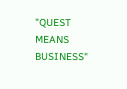"QUEST MEANS BUSINESS"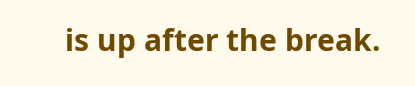is up after the break.